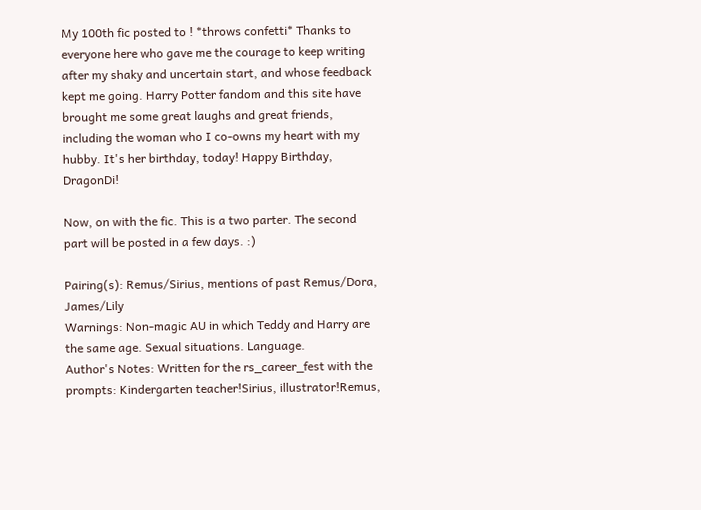My 100th fic posted to ! *throws confetti* Thanks to everyone here who gave me the courage to keep writing after my shaky and uncertain start, and whose feedback kept me going. Harry Potter fandom and this site have brought me some great laughs and great friends, including the woman who I co-owns my heart with my hubby. It's her birthday, today! Happy Birthday, DragonDi!

Now, on with the fic. This is a two parter. The second part will be posted in a few days. :)

Pairing(s): Remus/Sirius, mentions of past Remus/Dora, James/Lily
Warnings: Non-magic AU in which Teddy and Harry are the same age. Sexual situations. Language.
Author's Notes: Written for the rs_career_fest with the prompts: Kindergarten teacher!Sirius, illustrator!Remus,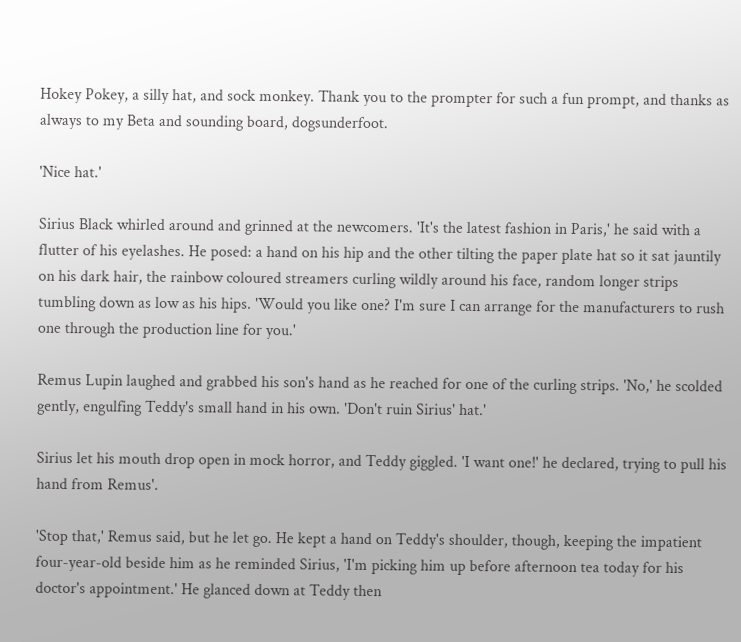Hokey Pokey, a silly hat, and sock monkey. Thank you to the prompter for such a fun prompt, and thanks as always to my Beta and sounding board, dogsunderfoot.

'Nice hat.'

Sirius Black whirled around and grinned at the newcomers. 'It's the latest fashion in Paris,' he said with a flutter of his eyelashes. He posed: a hand on his hip and the other tilting the paper plate hat so it sat jauntily on his dark hair, the rainbow coloured streamers curling wildly around his face, random longer strips tumbling down as low as his hips. 'Would you like one? I'm sure I can arrange for the manufacturers to rush one through the production line for you.'

Remus Lupin laughed and grabbed his son's hand as he reached for one of the curling strips. 'No,' he scolded gently, engulfing Teddy's small hand in his own. 'Don't ruin Sirius' hat.'

Sirius let his mouth drop open in mock horror, and Teddy giggled. 'I want one!' he declared, trying to pull his hand from Remus'.

'Stop that,' Remus said, but he let go. He kept a hand on Teddy's shoulder, though, keeping the impatient four-year-old beside him as he reminded Sirius, 'I'm picking him up before afternoon tea today for his doctor's appointment.' He glanced down at Teddy then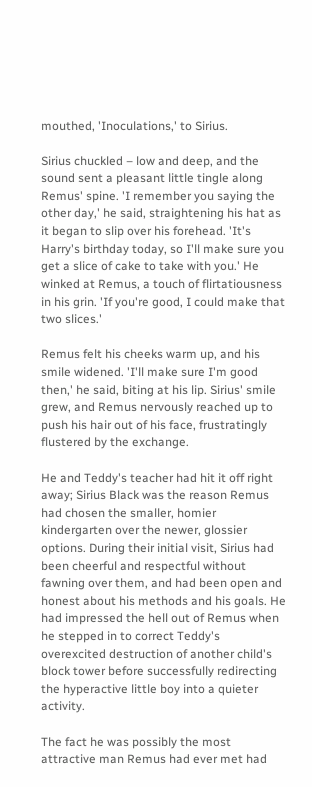mouthed, 'Inoculations,' to Sirius.

Sirius chuckled – low and deep, and the sound sent a pleasant little tingle along Remus' spine. 'I remember you saying the other day,' he said, straightening his hat as it began to slip over his forehead. 'It's Harry's birthday today, so I'll make sure you get a slice of cake to take with you.' He winked at Remus, a touch of flirtatiousness in his grin. 'If you're good, I could make that two slices.'

Remus felt his cheeks warm up, and his smile widened. 'I'll make sure I'm good then,' he said, biting at his lip. Sirius' smile grew, and Remus nervously reached up to push his hair out of his face, frustratingly flustered by the exchange.

He and Teddy's teacher had hit it off right away; Sirius Black was the reason Remus had chosen the smaller, homier kindergarten over the newer, glossier options. During their initial visit, Sirius had been cheerful and respectful without fawning over them, and had been open and honest about his methods and his goals. He had impressed the hell out of Remus when he stepped in to correct Teddy's overexcited destruction of another child's block tower before successfully redirecting the hyperactive little boy into a quieter activity.

The fact he was possibly the most attractive man Remus had ever met had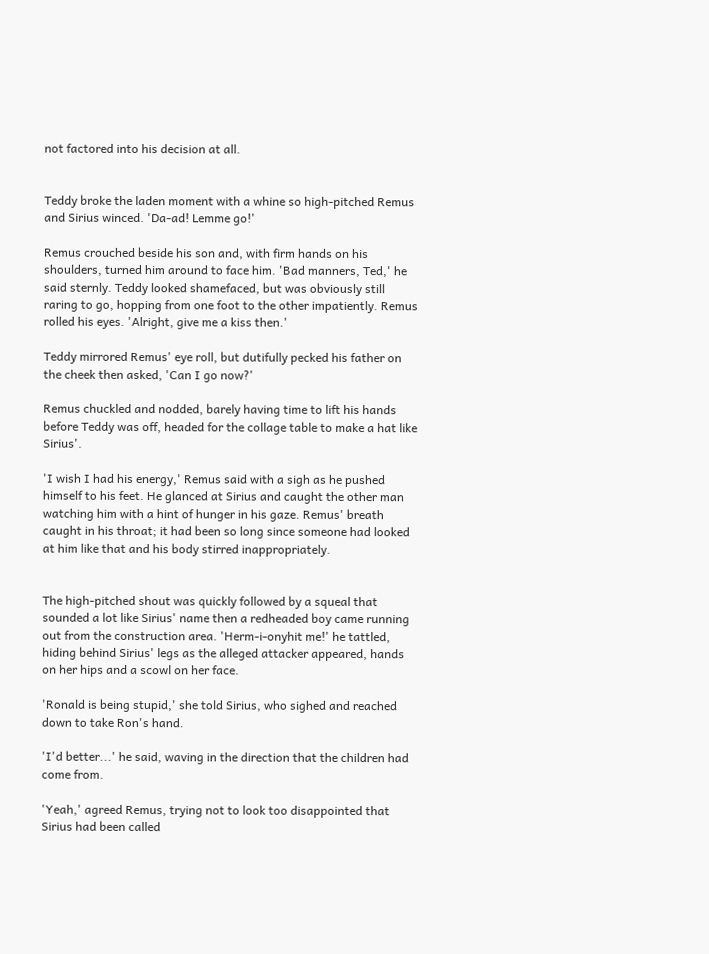not factored into his decision at all.


Teddy broke the laden moment with a whine so high-pitched Remus and Sirius winced. 'Da-ad! Lemme go!'

Remus crouched beside his son and, with firm hands on his shoulders, turned him around to face him. 'Bad manners, Ted,' he said sternly. Teddy looked shamefaced, but was obviously still raring to go, hopping from one foot to the other impatiently. Remus rolled his eyes. 'Alright, give me a kiss then.'

Teddy mirrored Remus' eye roll, but dutifully pecked his father on the cheek then asked, 'Can I go now?'

Remus chuckled and nodded, barely having time to lift his hands before Teddy was off, headed for the collage table to make a hat like Sirius'.

'I wish I had his energy,' Remus said with a sigh as he pushed himself to his feet. He glanced at Sirius and caught the other man watching him with a hint of hunger in his gaze. Remus' breath caught in his throat; it had been so long since someone had looked at him like that and his body stirred inappropriately.


The high-pitched shout was quickly followed by a squeal that sounded a lot like Sirius' name then a redheaded boy came running out from the construction area. 'Herm-i-onyhit me!' he tattled, hiding behind Sirius' legs as the alleged attacker appeared, hands on her hips and a scowl on her face.

'Ronald is being stupid,' she told Sirius, who sighed and reached down to take Ron's hand.

'I'd better...' he said, waving in the direction that the children had come from.

'Yeah,' agreed Remus, trying not to look too disappointed that Sirius had been called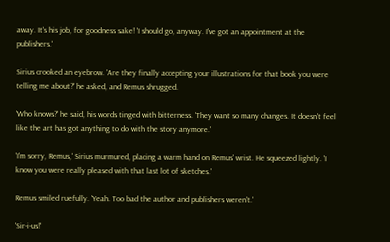away. It's his job, for goodness sake! 'I should go, anyway. I've got an appointment at the publishers.'

Sirius crooked an eyebrow. 'Are they finally accepting your illustrations for that book you were telling me about?' he asked, and Remus shrugged.

'Who knows?' he said, his words tinged with bitterness. 'They want so many changes. It doesn't feel like the art has got anything to do with the story anymore.'

'I'm sorry, Remus,' Sirius murmured, placing a warm hand on Remus' wrist. He squeezed lightly. 'I know you were really pleased with that last lot of sketches.'

Remus smiled ruefully. 'Yeah. Too bad the author and publishers weren't.'

'Sir-i-us!'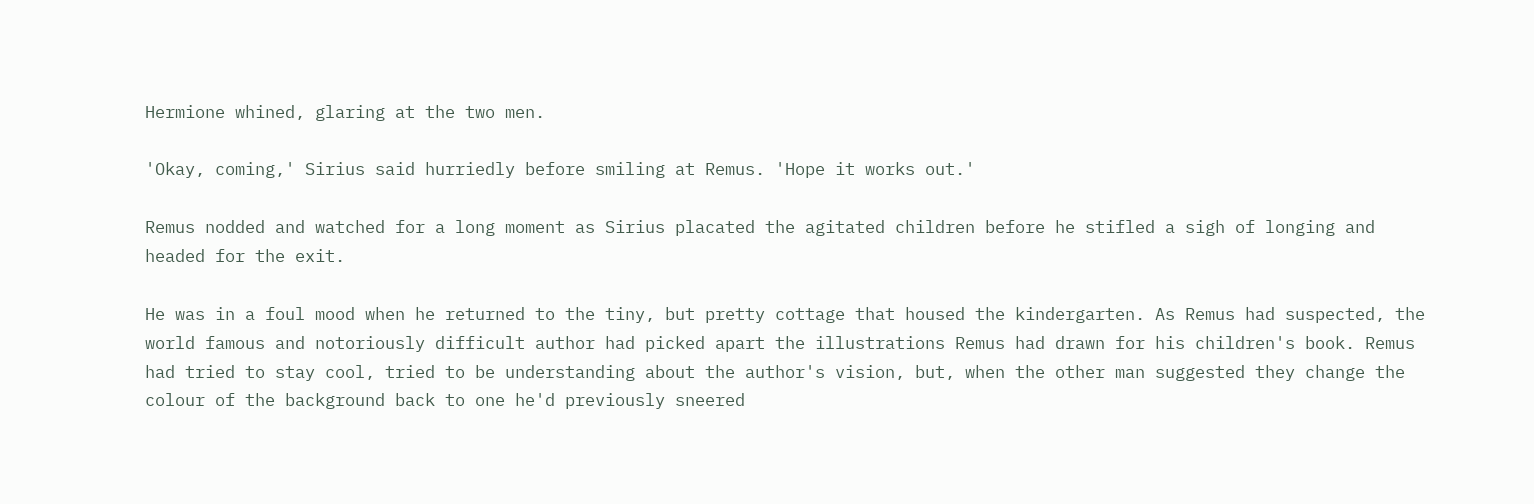Hermione whined, glaring at the two men.

'Okay, coming,' Sirius said hurriedly before smiling at Remus. 'Hope it works out.'

Remus nodded and watched for a long moment as Sirius placated the agitated children before he stifled a sigh of longing and headed for the exit.

He was in a foul mood when he returned to the tiny, but pretty cottage that housed the kindergarten. As Remus had suspected, the world famous and notoriously difficult author had picked apart the illustrations Remus had drawn for his children's book. Remus had tried to stay cool, tried to be understanding about the author's vision, but, when the other man suggested they change the colour of the background back to one he'd previously sneered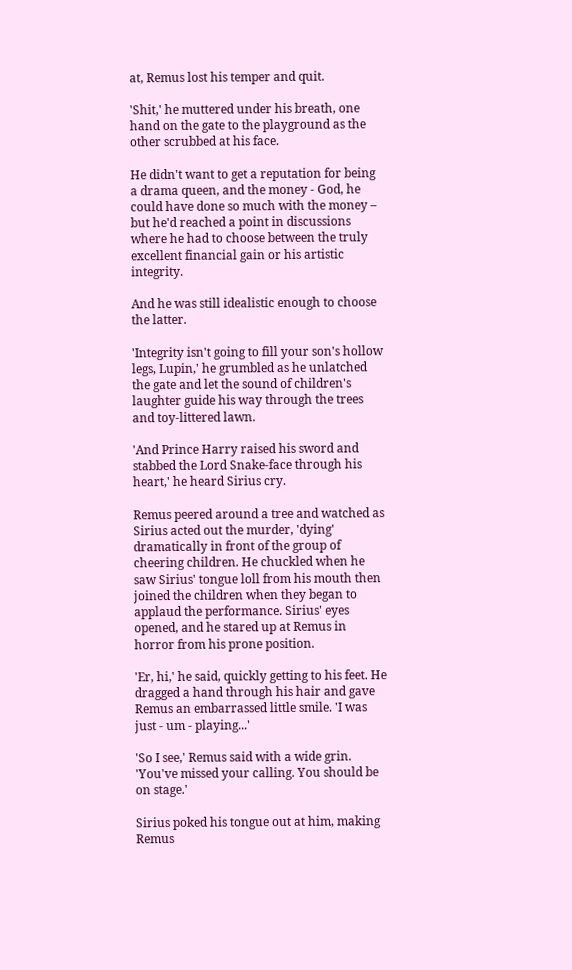at, Remus lost his temper and quit.

'Shit,' he muttered under his breath, one hand on the gate to the playground as the other scrubbed at his face.

He didn't want to get a reputation for being a drama queen, and the money - God, he could have done so much with the money – but he'd reached a point in discussions where he had to choose between the truly excellent financial gain or his artistic integrity.

And he was still idealistic enough to choose the latter.

'Integrity isn't going to fill your son's hollow legs, Lupin,' he grumbled as he unlatched the gate and let the sound of children's laughter guide his way through the trees and toy-littered lawn.

'And Prince Harry raised his sword and stabbed the Lord Snake-face through his heart,' he heard Sirius cry.

Remus peered around a tree and watched as Sirius acted out the murder, 'dying' dramatically in front of the group of cheering children. He chuckled when he saw Sirius' tongue loll from his mouth then joined the children when they began to applaud the performance. Sirius' eyes opened, and he stared up at Remus in horror from his prone position.

'Er, hi,' he said, quickly getting to his feet. He dragged a hand through his hair and gave Remus an embarrassed little smile. 'I was just - um - playing...'

'So I see,' Remus said with a wide grin. 'You've missed your calling. You should be on stage.'

Sirius poked his tongue out at him, making Remus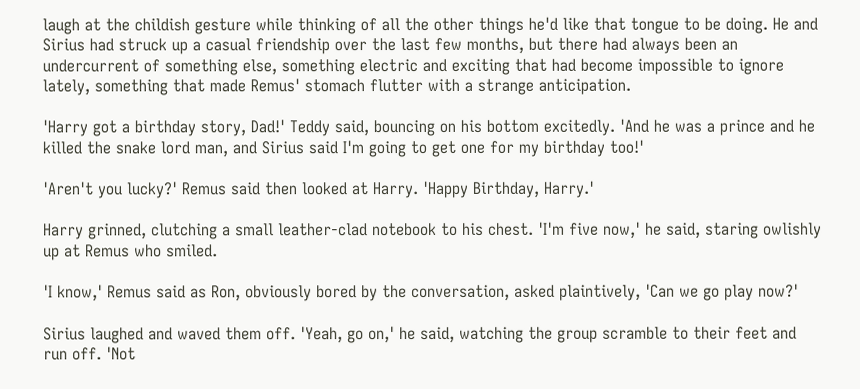laugh at the childish gesture while thinking of all the other things he'd like that tongue to be doing. He and Sirius had struck up a casual friendship over the last few months, but there had always been an undercurrent of something else, something electric and exciting that had become impossible to ignore lately, something that made Remus' stomach flutter with a strange anticipation.

'Harry got a birthday story, Dad!' Teddy said, bouncing on his bottom excitedly. 'And he was a prince and he killed the snake lord man, and Sirius said I'm going to get one for my birthday too!'

'Aren't you lucky?' Remus said then looked at Harry. 'Happy Birthday, Harry.'

Harry grinned, clutching a small leather-clad notebook to his chest. 'I'm five now,' he said, staring owlishly up at Remus who smiled.

'I know,' Remus said as Ron, obviously bored by the conversation, asked plaintively, 'Can we go play now?'

Sirius laughed and waved them off. 'Yeah, go on,' he said, watching the group scramble to their feet and run off. 'Not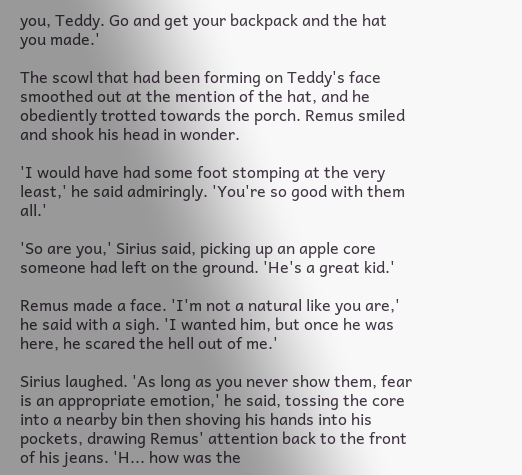you, Teddy. Go and get your backpack and the hat you made.'

The scowl that had been forming on Teddy's face smoothed out at the mention of the hat, and he obediently trotted towards the porch. Remus smiled and shook his head in wonder.

'I would have had some foot stomping at the very least,' he said admiringly. 'You're so good with them all.'

'So are you,' Sirius said, picking up an apple core someone had left on the ground. 'He's a great kid.'

Remus made a face. 'I'm not a natural like you are,' he said with a sigh. 'I wanted him, but once he was here, he scared the hell out of me.'

Sirius laughed. 'As long as you never show them, fear is an appropriate emotion,' he said, tossing the core into a nearby bin then shoving his hands into his pockets, drawing Remus' attention back to the front of his jeans. 'H... how was the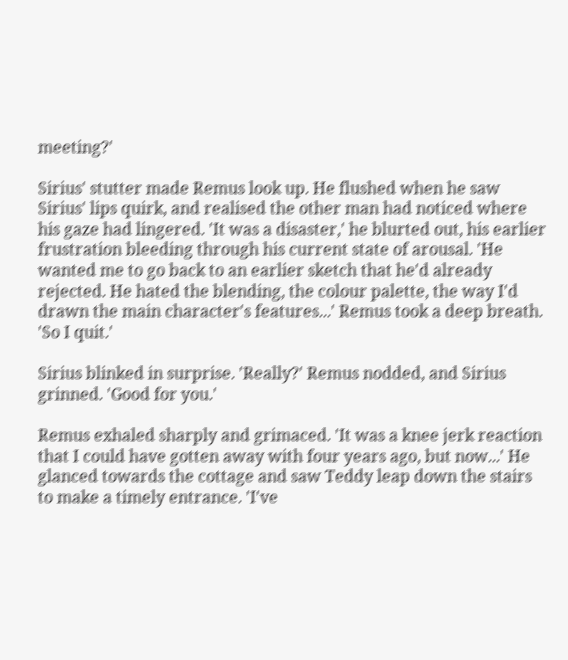meeting?'

Sirius' stutter made Remus look up. He flushed when he saw Sirius' lips quirk, and realised the other man had noticed where his gaze had lingered. 'It was a disaster,' he blurted out, his earlier frustration bleeding through his current state of arousal. 'He wanted me to go back to an earlier sketch that he'd already rejected. He hated the blending, the colour palette, the way I'd drawn the main character's features...' Remus took a deep breath. 'So I quit.'

Sirius blinked in surprise. 'Really?' Remus nodded, and Sirius grinned. 'Good for you.'

Remus exhaled sharply and grimaced. 'It was a knee jerk reaction that I could have gotten away with four years ago, but now...' He glanced towards the cottage and saw Teddy leap down the stairs to make a timely entrance. 'I've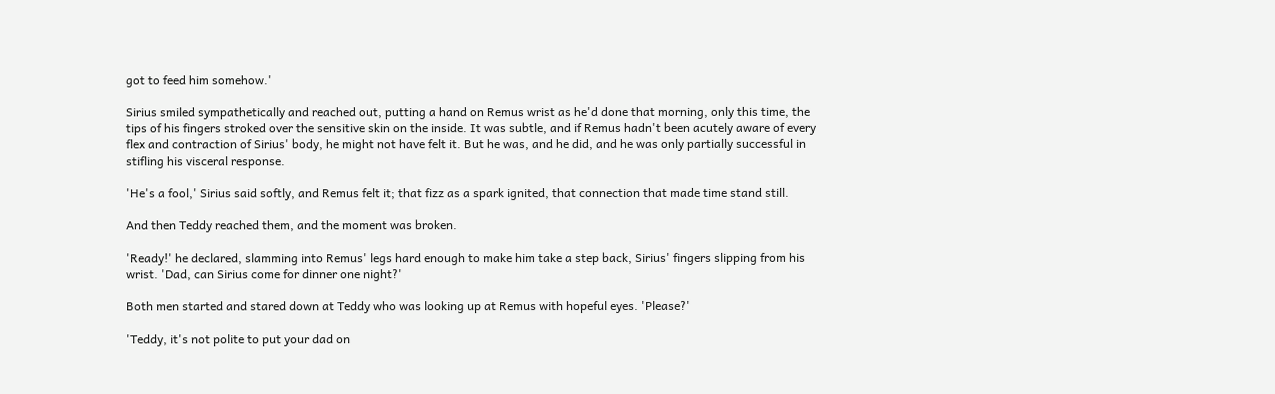got to feed him somehow.'

Sirius smiled sympathetically and reached out, putting a hand on Remus wrist as he'd done that morning, only this time, the tips of his fingers stroked over the sensitive skin on the inside. It was subtle, and if Remus hadn't been acutely aware of every flex and contraction of Sirius' body, he might not have felt it. But he was, and he did, and he was only partially successful in stifling his visceral response.

'He's a fool,' Sirius said softly, and Remus felt it; that fizz as a spark ignited, that connection that made time stand still.

And then Teddy reached them, and the moment was broken.

'Ready!' he declared, slamming into Remus' legs hard enough to make him take a step back, Sirius' fingers slipping from his wrist. 'Dad, can Sirius come for dinner one night?'

Both men started and stared down at Teddy who was looking up at Remus with hopeful eyes. 'Please?'

'Teddy, it's not polite to put your dad on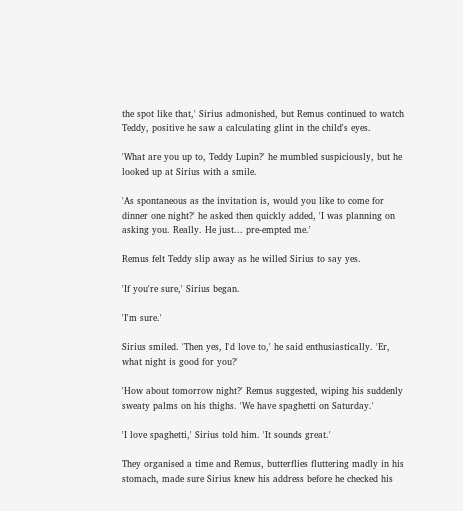the spot like that,' Sirius admonished, but Remus continued to watch Teddy, positive he saw a calculating glint in the child's eyes.

'What are you up to, Teddy Lupin?' he mumbled suspiciously, but he looked up at Sirius with a smile.

'As spontaneous as the invitation is, would you like to come for dinner one night?' he asked then quickly added, 'I was planning on asking you. Really. He just... pre-empted me.'

Remus felt Teddy slip away as he willed Sirius to say yes.

'If you're sure,' Sirius began.

'I'm sure.'

Sirius smiled. 'Then yes, I'd love to,' he said enthusiastically. 'Er, what night is good for you?'

'How about tomorrow night?' Remus suggested, wiping his suddenly sweaty palms on his thighs. 'We have spaghetti on Saturday.'

'I love spaghetti,' Sirius told him. 'It sounds great.'

They organised a time and Remus, butterflies fluttering madly in his stomach, made sure Sirius knew his address before he checked his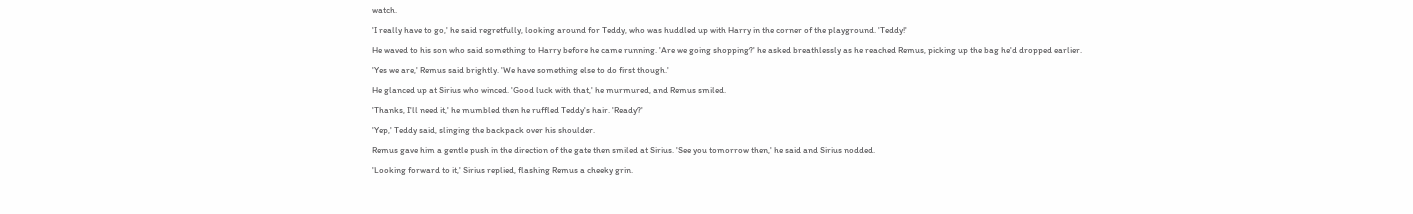watch.

'I really have to go,' he said regretfully, looking around for Teddy, who was huddled up with Harry in the corner of the playground. 'Teddy!'

He waved to his son who said something to Harry before he came running. 'Are we going shopping?' he asked breathlessly as he reached Remus, picking up the bag he'd dropped earlier.

'Yes we are,' Remus said brightly. 'We have something else to do first though.'

He glanced up at Sirius who winced. 'Good luck with that,' he murmured, and Remus smiled.

'Thanks, I'll need it,' he mumbled then he ruffled Teddy's hair. 'Ready?'

'Yep,' Teddy said, slinging the backpack over his shoulder.

Remus gave him a gentle push in the direction of the gate then smiled at Sirius. 'See you tomorrow then,' he said and Sirius nodded.

'Looking forward to it,' Sirius replied, flashing Remus a cheeky grin.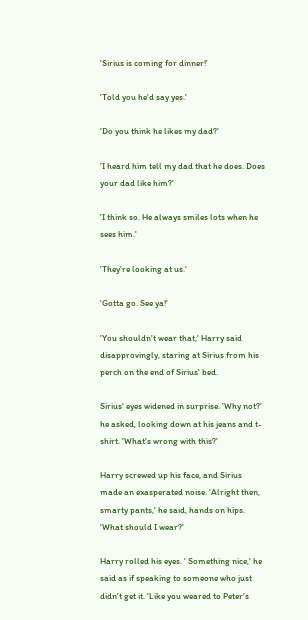'Sirius is coming for dinner!'

'Told you he'd say yes.'

'Do you think he likes my dad?'

'I heard him tell my dad that he does. Does your dad like him?'

'I think so. He always smiles lots when he sees him.'

'They're looking at us.'

'Gotta go. See ya!'

'You shouldn't wear that,' Harry said disapprovingly, staring at Sirius from his perch on the end of Sirius' bed.

Sirius' eyes widened in surprise. 'Why not?' he asked, looking down at his jeans and t-shirt. 'What's wrong with this?'

Harry screwed up his face, and Sirius made an exasperated noise. 'Alright then, smarty pants,' he said, hands on hips. 'What should I wear?'

Harry rolled his eyes. ' Something nice,' he said as if speaking to someone who just didn't get it. 'Like you weared to Peter's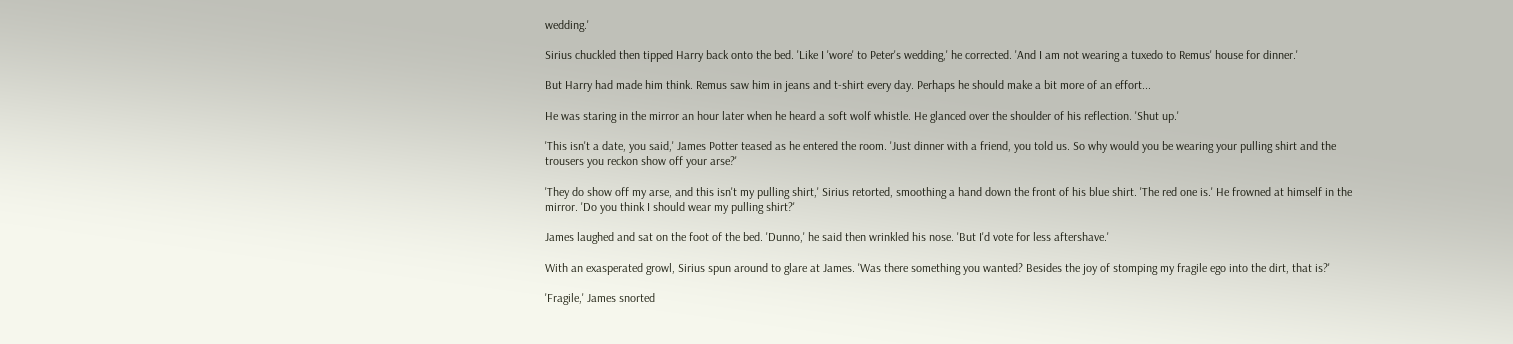wedding.'

Sirius chuckled then tipped Harry back onto the bed. 'Like I 'wore' to Peter's wedding,' he corrected. 'And I am not wearing a tuxedo to Remus' house for dinner.'

But Harry had made him think. Remus saw him in jeans and t-shirt every day. Perhaps he should make a bit more of an effort...

He was staring in the mirror an hour later when he heard a soft wolf whistle. He glanced over the shoulder of his reflection. 'Shut up.'

'This isn't a date, you said,' James Potter teased as he entered the room. 'Just dinner with a friend, you told us. So why would you be wearing your pulling shirt and the trousers you reckon show off your arse?'

'They do show off my arse, and this isn't my pulling shirt,' Sirius retorted, smoothing a hand down the front of his blue shirt. 'The red one is.' He frowned at himself in the mirror. 'Do you think I should wear my pulling shirt?'

James laughed and sat on the foot of the bed. 'Dunno,' he said then wrinkled his nose. 'But I'd vote for less aftershave.'

With an exasperated growl, Sirius spun around to glare at James. 'Was there something you wanted? Besides the joy of stomping my fragile ego into the dirt, that is?'

'Fragile,' James snorted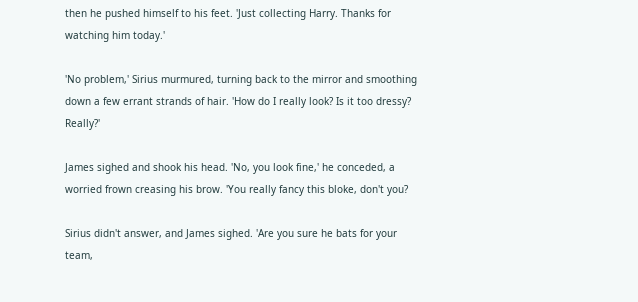then he pushed himself to his feet. 'Just collecting Harry. Thanks for watching him today.'

'No problem,' Sirius murmured, turning back to the mirror and smoothing down a few errant strands of hair. 'How do I really look? Is it too dressy? Really?'

James sighed and shook his head. 'No, you look fine,' he conceded, a worried frown creasing his brow. 'You really fancy this bloke, don't you?

Sirius didn't answer, and James sighed. 'Are you sure he bats for your team,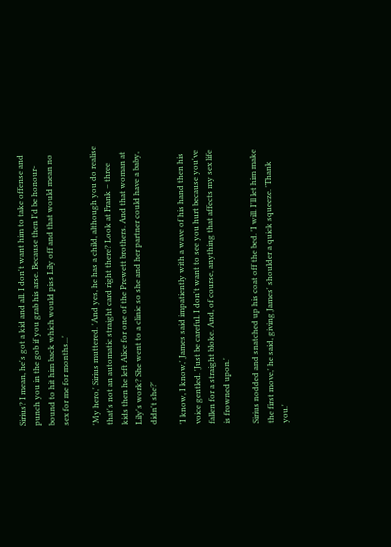Sirius? I mean, he's got a kid and all. I don't want him to take offense and punch you in the gob if you grab his arse. Because then I'd be honour-bound to hit him back which would piss Lily off and that would mean no sex for me for months...'

'My hero,' Sirius muttered. 'And yes, he has a child, although you do realise that's not an automatic straight card right there? Look at Frank – three kids then he left Alice for one of the Prewett brothers. And that woman at Lily's work? She went to a clinic so she and her partner could have a baby, didn't she?'

'I know, I know,' James said impatiently with a wave of his hand then his voice gentled. 'Just be careful. I don't want to see you hurt because you've fallen for a straight bloke. And, of course, anything that affects my sex life is frowned upon.'

Sirius nodded and snatched up his coat off the bed. 'I will. I'll let him make the first move,' he said, giving James' shoulder a quick squeeze. 'Thank you.'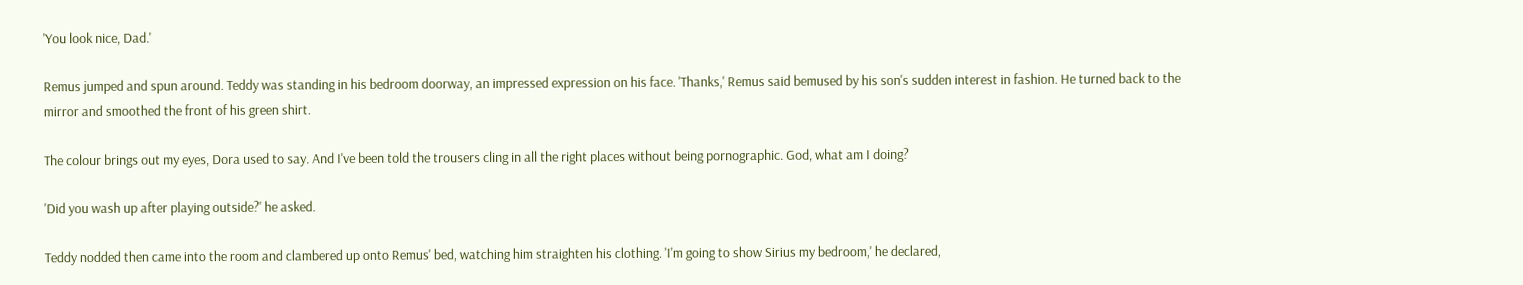'You look nice, Dad.'

Remus jumped and spun around. Teddy was standing in his bedroom doorway, an impressed expression on his face. 'Thanks,' Remus said bemused by his son's sudden interest in fashion. He turned back to the mirror and smoothed the front of his green shirt.

The colour brings out my eyes, Dora used to say. And I've been told the trousers cling in all the right places without being pornographic. God, what am I doing?

'Did you wash up after playing outside?' he asked.

Teddy nodded then came into the room and clambered up onto Remus' bed, watching him straighten his clothing. 'I'm going to show Sirius my bedroom,' he declared,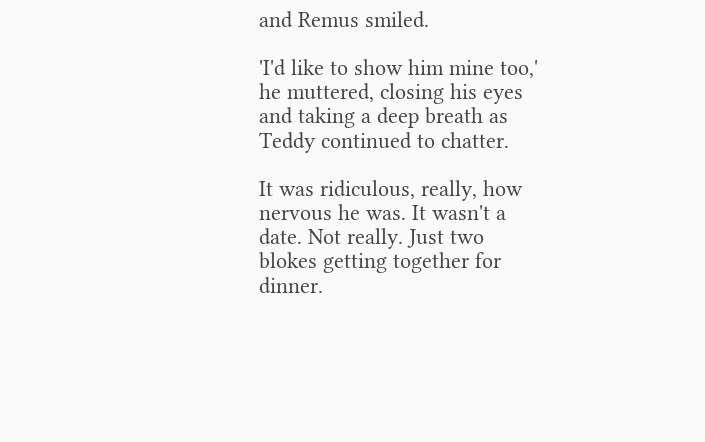and Remus smiled.

'I'd like to show him mine too,' he muttered, closing his eyes and taking a deep breath as Teddy continued to chatter.

It was ridiculous, really, how nervous he was. It wasn't a date. Not really. Just two blokes getting together for dinner.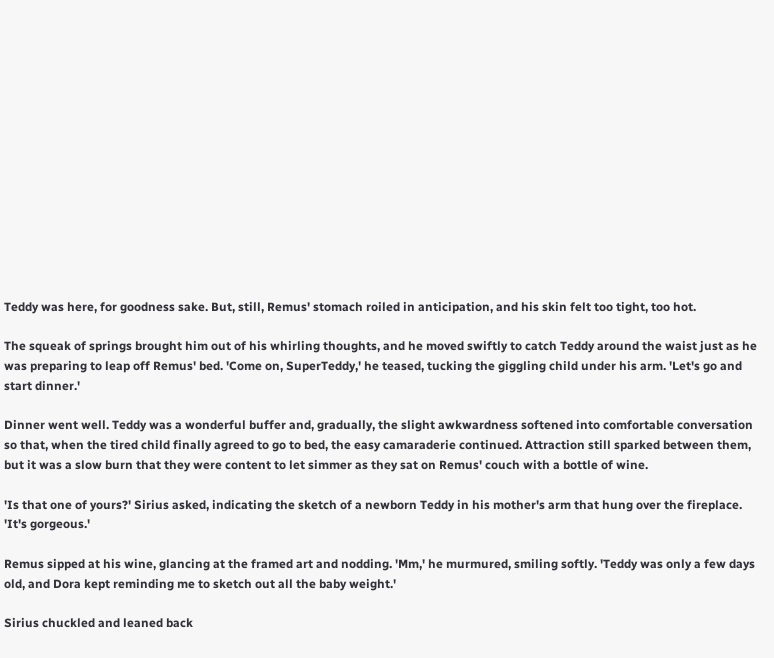Teddy was here, for goodness sake. But, still, Remus' stomach roiled in anticipation, and his skin felt too tight, too hot.

The squeak of springs brought him out of his whirling thoughts, and he moved swiftly to catch Teddy around the waist just as he was preparing to leap off Remus' bed. 'Come on, SuperTeddy,' he teased, tucking the giggling child under his arm. 'Let's go and start dinner.'

Dinner went well. Teddy was a wonderful buffer and, gradually, the slight awkwardness softened into comfortable conversation so that, when the tired child finally agreed to go to bed, the easy camaraderie continued. Attraction still sparked between them, but it was a slow burn that they were content to let simmer as they sat on Remus' couch with a bottle of wine.

'Is that one of yours?' Sirius asked, indicating the sketch of a newborn Teddy in his mother's arm that hung over the fireplace. 'It's gorgeous.'

Remus sipped at his wine, glancing at the framed art and nodding. 'Mm,' he murmured, smiling softly. 'Teddy was only a few days old, and Dora kept reminding me to sketch out all the baby weight.'

Sirius chuckled and leaned back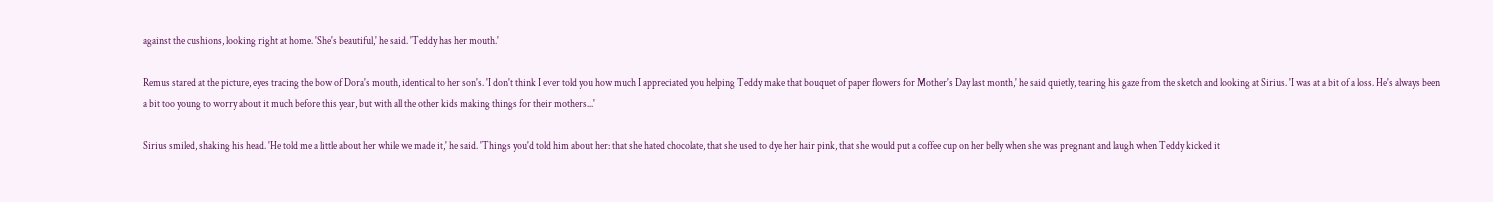against the cushions, looking right at home. 'She's beautiful,' he said. 'Teddy has her mouth.'

Remus stared at the picture, eyes tracing the bow of Dora's mouth, identical to her son's. 'I don't think I ever told you how much I appreciated you helping Teddy make that bouquet of paper flowers for Mother's Day last month,' he said quietly, tearing his gaze from the sketch and looking at Sirius. 'I was at a bit of a loss. He's always been a bit too young to worry about it much before this year, but with all the other kids making things for their mothers...'

Sirius smiled, shaking his head. 'He told me a little about her while we made it,' he said. 'Things you'd told him about her: that she hated chocolate, that she used to dye her hair pink, that she would put a coffee cup on her belly when she was pregnant and laugh when Teddy kicked it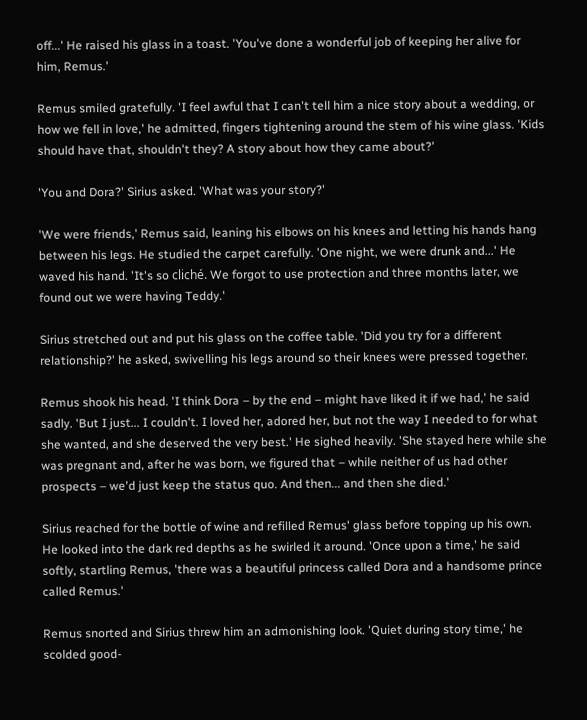off...' He raised his glass in a toast. 'You've done a wonderful job of keeping her alive for him, Remus.'

Remus smiled gratefully. 'I feel awful that I can't tell him a nice story about a wedding, or how we fell in love,' he admitted, fingers tightening around the stem of his wine glass. 'Kids should have that, shouldn't they? A story about how they came about?'

'You and Dora?' Sirius asked. 'What was your story?'

'We were friends,' Remus said, leaning his elbows on his knees and letting his hands hang between his legs. He studied the carpet carefully. 'One night, we were drunk and...' He waved his hand. 'It's so cliché. We forgot to use protection and three months later, we found out we were having Teddy.'

Sirius stretched out and put his glass on the coffee table. 'Did you try for a different relationship?' he asked, swivelling his legs around so their knees were pressed together.

Remus shook his head. 'I think Dora – by the end – might have liked it if we had,' he said sadly. 'But I just... I couldn't. I loved her, adored her, but not the way I needed to for what she wanted, and she deserved the very best.' He sighed heavily. 'She stayed here while she was pregnant and, after he was born, we figured that – while neither of us had other prospects – we'd just keep the status quo. And then... and then she died.'

Sirius reached for the bottle of wine and refilled Remus' glass before topping up his own. He looked into the dark red depths as he swirled it around. 'Once upon a time,' he said softly, startling Remus, 'there was a beautiful princess called Dora and a handsome prince called Remus.'

Remus snorted and Sirius threw him an admonishing look. 'Quiet during story time,' he scolded good-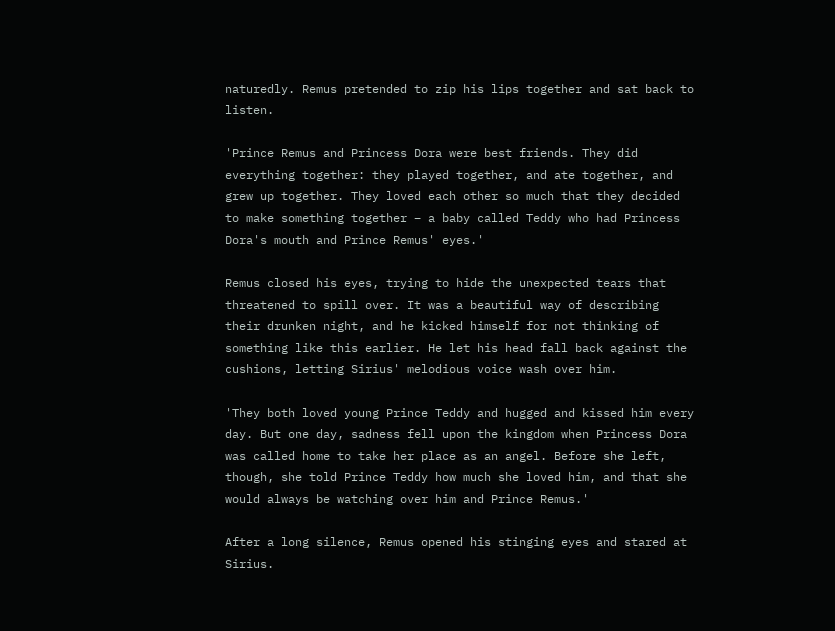naturedly. Remus pretended to zip his lips together and sat back to listen.

'Prince Remus and Princess Dora were best friends. They did everything together: they played together, and ate together, and grew up together. They loved each other so much that they decided to make something together – a baby called Teddy who had Princess Dora's mouth and Prince Remus' eyes.'

Remus closed his eyes, trying to hide the unexpected tears that threatened to spill over. It was a beautiful way of describing their drunken night, and he kicked himself for not thinking of something like this earlier. He let his head fall back against the cushions, letting Sirius' melodious voice wash over him.

'They both loved young Prince Teddy and hugged and kissed him every day. But one day, sadness fell upon the kingdom when Princess Dora was called home to take her place as an angel. Before she left, though, she told Prince Teddy how much she loved him, and that she would always be watching over him and Prince Remus.'

After a long silence, Remus opened his stinging eyes and stared at Sirius.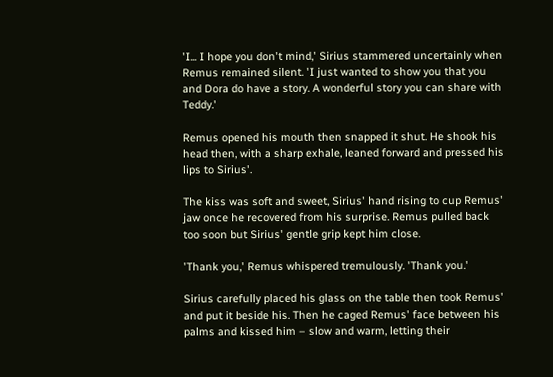'I... I hope you don't mind,' Sirius stammered uncertainly when Remus remained silent. 'I just wanted to show you that you and Dora do have a story. A wonderful story you can share with Teddy.'

Remus opened his mouth then snapped it shut. He shook his head then, with a sharp exhale, leaned forward and pressed his lips to Sirius'.

The kiss was soft and sweet, Sirius' hand rising to cup Remus' jaw once he recovered from his surprise. Remus pulled back too soon but Sirius' gentle grip kept him close.

'Thank you,' Remus whispered tremulously. 'Thank you.'

Sirius carefully placed his glass on the table then took Remus' and put it beside his. Then he caged Remus' face between his palms and kissed him – slow and warm, letting their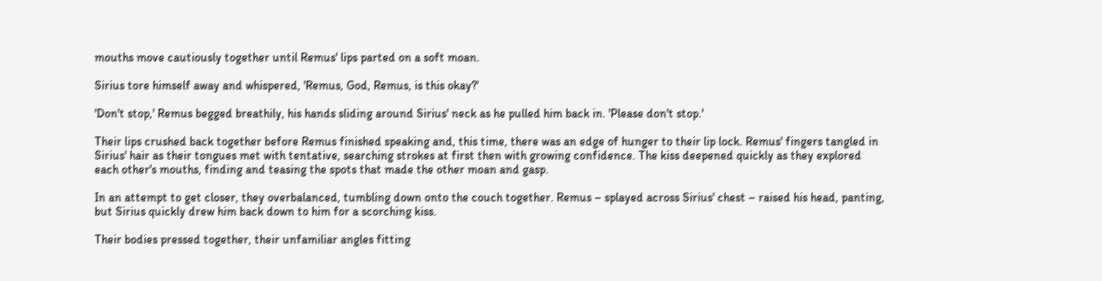mouths move cautiously together until Remus' lips parted on a soft moan.

Sirius tore himself away and whispered, 'Remus, God, Remus, is this okay?'

'Don't stop,' Remus begged breathily, his hands sliding around Sirius' neck as he pulled him back in. 'Please don't stop.'

Their lips crushed back together before Remus finished speaking and, this time, there was an edge of hunger to their lip lock. Remus' fingers tangled in Sirius' hair as their tongues met with tentative, searching strokes at first then with growing confidence. The kiss deepened quickly as they explored each other's mouths, finding and teasing the spots that made the other moan and gasp.

In an attempt to get closer, they overbalanced, tumbling down onto the couch together. Remus – splayed across Sirius' chest – raised his head, panting, but Sirius quickly drew him back down to him for a scorching kiss.

Their bodies pressed together, their unfamiliar angles fitting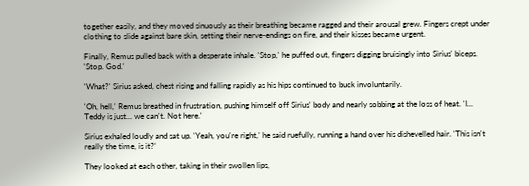together easily, and they moved sinuously as their breathing became ragged and their arousal grew. Fingers crept under clothing to slide against bare skin, setting their nerve-endings on fire, and their kisses became urgent.

Finally, Remus pulled back with a desperate inhale. 'Stop,' he puffed out, fingers digging bruisingly into Sirius' biceps. 'Stop. God.'

'What?' Sirius asked, chest rising and falling rapidly as his hips continued to buck involuntarily.

'Oh, hell,' Remus breathed in frustration, pushing himself off Sirius' body and nearly sobbing at the loss of heat. 'I... Teddy is just... we can't. Not here.'

Sirius exhaled loudly and sat up. 'Yeah, you're right,' he said ruefully, running a hand over his dishevelled hair. 'This isn't really the time, is it?'

They looked at each other, taking in their swollen lips,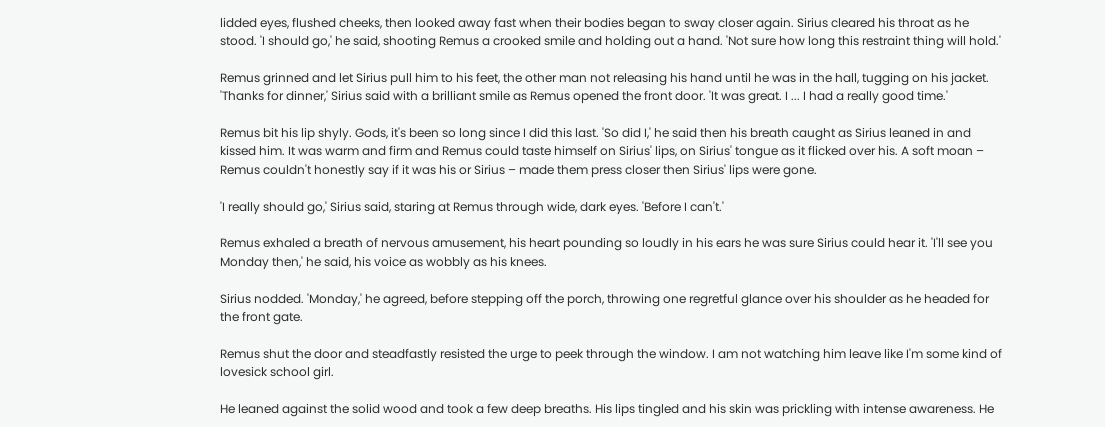lidded eyes, flushed cheeks, then looked away fast when their bodies began to sway closer again. Sirius cleared his throat as he stood. 'I should go,' he said, shooting Remus a crooked smile and holding out a hand. 'Not sure how long this restraint thing will hold.'

Remus grinned and let Sirius pull him to his feet, the other man not releasing his hand until he was in the hall, tugging on his jacket. 'Thanks for dinner,' Sirius said with a brilliant smile as Remus opened the front door. 'It was great. I ... I had a really good time.'

Remus bit his lip shyly. Gods, it's been so long since I did this last. 'So did I,' he said then his breath caught as Sirius leaned in and kissed him. It was warm and firm and Remus could taste himself on Sirius' lips, on Sirius' tongue as it flicked over his. A soft moan – Remus couldn't honestly say if it was his or Sirius – made them press closer then Sirius' lips were gone.

'I really should go,' Sirius said, staring at Remus through wide, dark eyes. 'Before I can't.'

Remus exhaled a breath of nervous amusement, his heart pounding so loudly in his ears he was sure Sirius could hear it. 'I'll see you Monday then,' he said, his voice as wobbly as his knees.

Sirius nodded. 'Monday,' he agreed, before stepping off the porch, throwing one regretful glance over his shoulder as he headed for the front gate.

Remus shut the door and steadfastly resisted the urge to peek through the window. I am not watching him leave like I'm some kind of lovesick school girl.

He leaned against the solid wood and took a few deep breaths. His lips tingled and his skin was prickling with intense awareness. He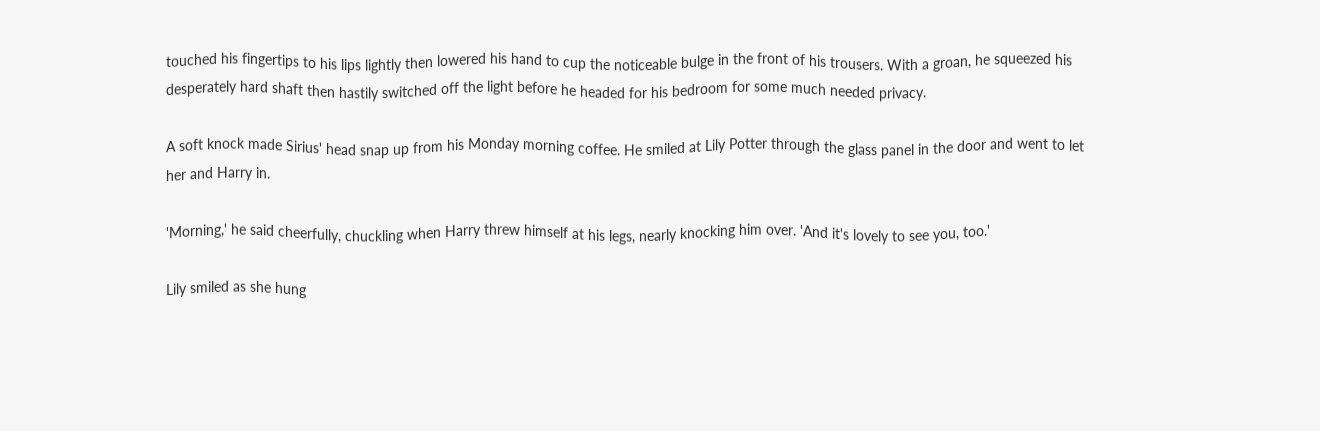touched his fingertips to his lips lightly then lowered his hand to cup the noticeable bulge in the front of his trousers. With a groan, he squeezed his desperately hard shaft then hastily switched off the light before he headed for his bedroom for some much needed privacy.

A soft knock made Sirius' head snap up from his Monday morning coffee. He smiled at Lily Potter through the glass panel in the door and went to let her and Harry in.

'Morning,' he said cheerfully, chuckling when Harry threw himself at his legs, nearly knocking him over. 'And it's lovely to see you, too.'

Lily smiled as she hung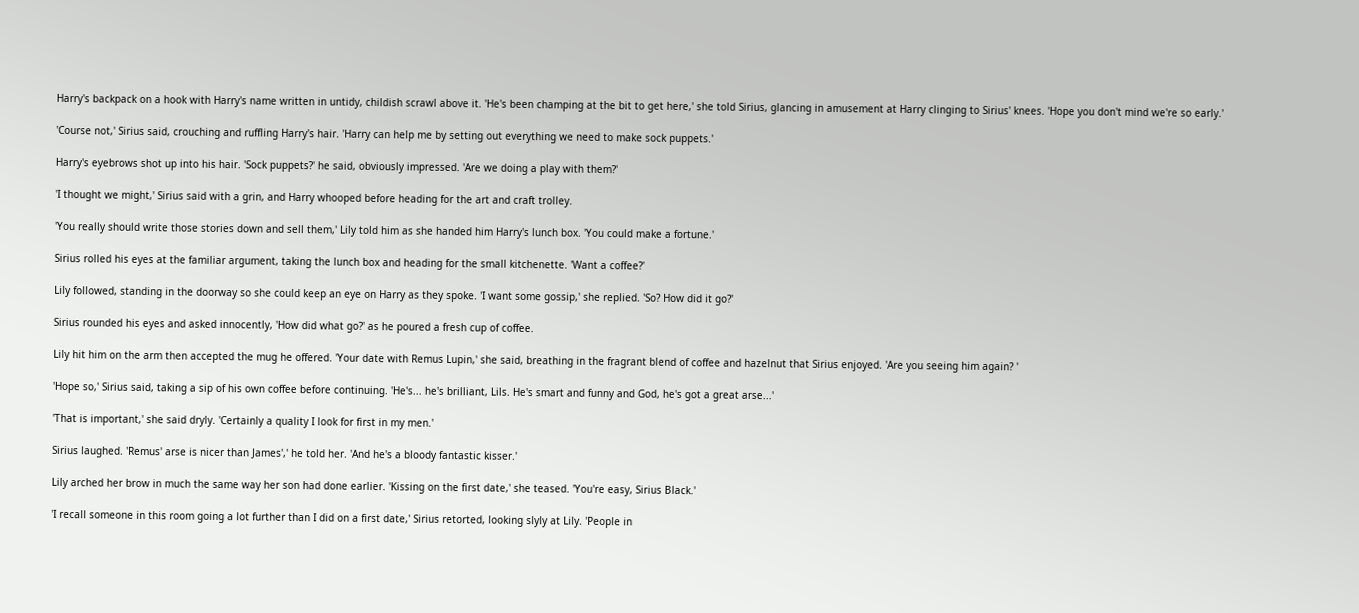Harry's backpack on a hook with Harry's name written in untidy, childish scrawl above it. 'He's been champing at the bit to get here,' she told Sirius, glancing in amusement at Harry clinging to Sirius' knees. 'Hope you don't mind we're so early.'

'Course not,' Sirius said, crouching and ruffling Harry's hair. 'Harry can help me by setting out everything we need to make sock puppets.'

Harry's eyebrows shot up into his hair. 'Sock puppets?' he said, obviously impressed. 'Are we doing a play with them?'

'I thought we might,' Sirius said with a grin, and Harry whooped before heading for the art and craft trolley.

'You really should write those stories down and sell them,' Lily told him as she handed him Harry's lunch box. 'You could make a fortune.'

Sirius rolled his eyes at the familiar argument, taking the lunch box and heading for the small kitchenette. 'Want a coffee?'

Lily followed, standing in the doorway so she could keep an eye on Harry as they spoke. 'I want some gossip,' she replied. 'So? How did it go?'

Sirius rounded his eyes and asked innocently, 'How did what go?' as he poured a fresh cup of coffee.

Lily hit him on the arm then accepted the mug he offered. 'Your date with Remus Lupin,' she said, breathing in the fragrant blend of coffee and hazelnut that Sirius enjoyed. 'Are you seeing him again? '

'Hope so,' Sirius said, taking a sip of his own coffee before continuing. 'He's... he's brilliant, Lils. He's smart and funny and God, he's got a great arse...'

'That is important,' she said dryly. 'Certainly a quality I look for first in my men.'

Sirius laughed. 'Remus' arse is nicer than James',' he told her. 'And he's a bloody fantastic kisser.'

Lily arched her brow in much the same way her son had done earlier. 'Kissing on the first date,' she teased. 'You're easy, Sirius Black.'

'I recall someone in this room going a lot further than I did on a first date,' Sirius retorted, looking slyly at Lily. 'People in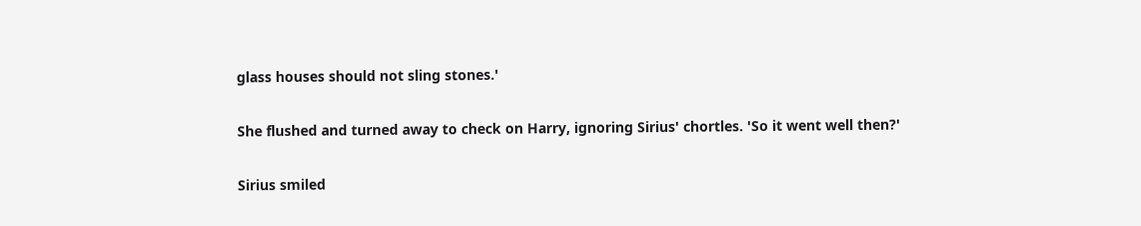glass houses should not sling stones.'

She flushed and turned away to check on Harry, ignoring Sirius' chortles. 'So it went well then?'

Sirius smiled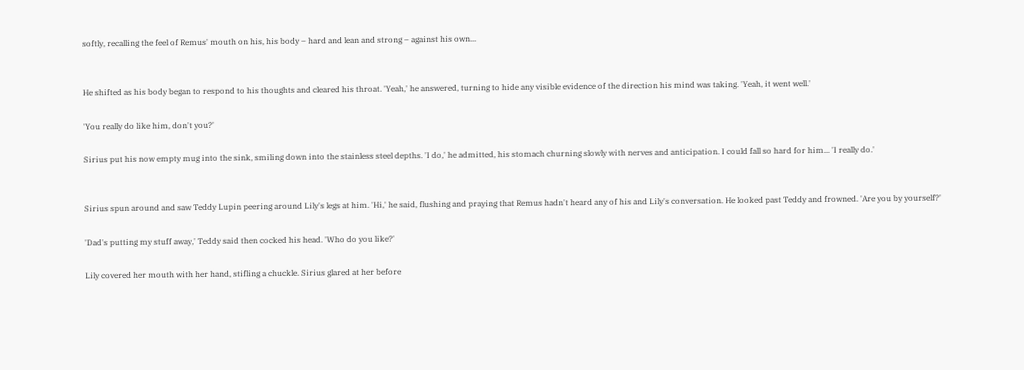softly, recalling the feel of Remus' mouth on his, his body – hard and lean and strong – against his own...


He shifted as his body began to respond to his thoughts and cleared his throat. 'Yeah,' he answered, turning to hide any visible evidence of the direction his mind was taking. 'Yeah, it went well.'

'You really do like him, don't you?'

Sirius put his now empty mug into the sink, smiling down into the stainless steel depths. 'I do,' he admitted, his stomach churning slowly with nerves and anticipation. I could fall so hard for him... 'I really do.'


Sirius spun around and saw Teddy Lupin peering around Lily's legs at him. 'Hi,' he said, flushing and praying that Remus hadn't heard any of his and Lily's conversation. He looked past Teddy and frowned. 'Are you by yourself?'

'Dad's putting my stuff away,' Teddy said then cocked his head. 'Who do you like?'

Lily covered her mouth with her hand, stifling a chuckle. Sirius glared at her before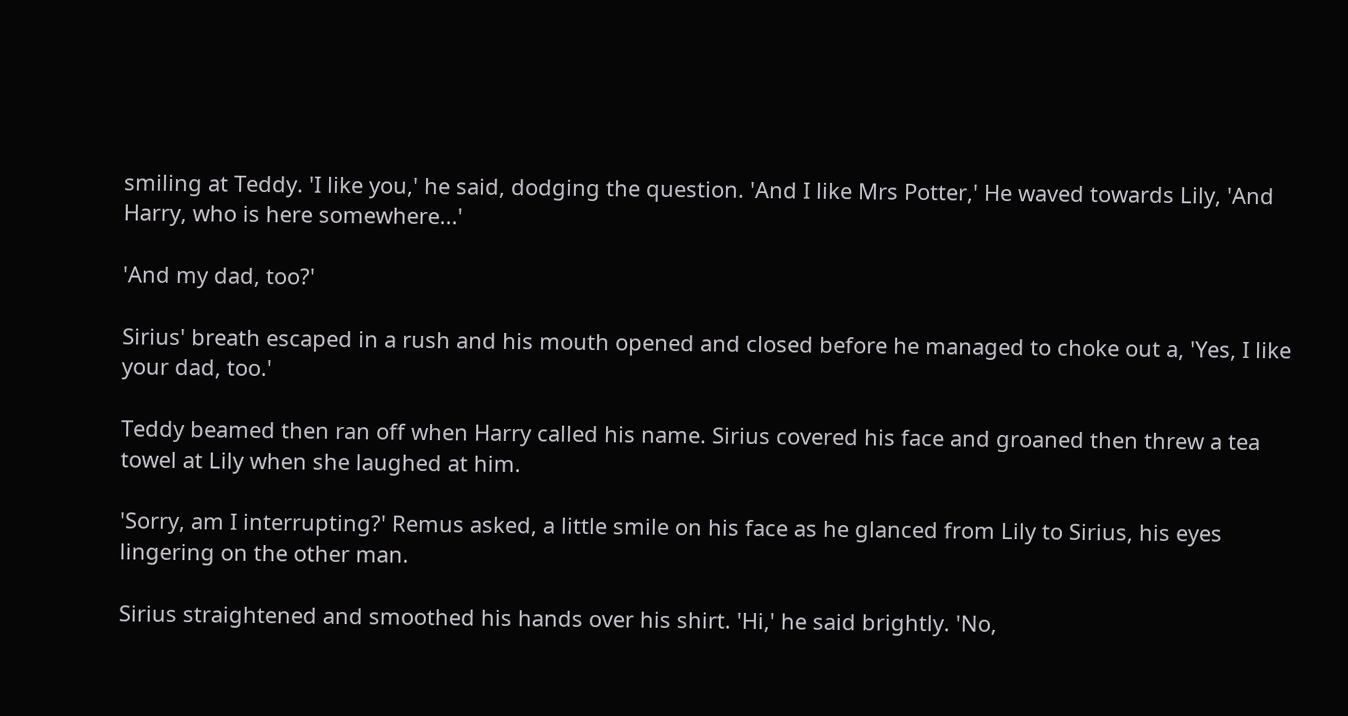smiling at Teddy. 'I like you,' he said, dodging the question. 'And I like Mrs Potter,' He waved towards Lily, 'And Harry, who is here somewhere...'

'And my dad, too?'

Sirius' breath escaped in a rush and his mouth opened and closed before he managed to choke out a, 'Yes, I like your dad, too.'

Teddy beamed then ran off when Harry called his name. Sirius covered his face and groaned then threw a tea towel at Lily when she laughed at him.

'Sorry, am I interrupting?' Remus asked, a little smile on his face as he glanced from Lily to Sirius, his eyes lingering on the other man.

Sirius straightened and smoothed his hands over his shirt. 'Hi,' he said brightly. 'No,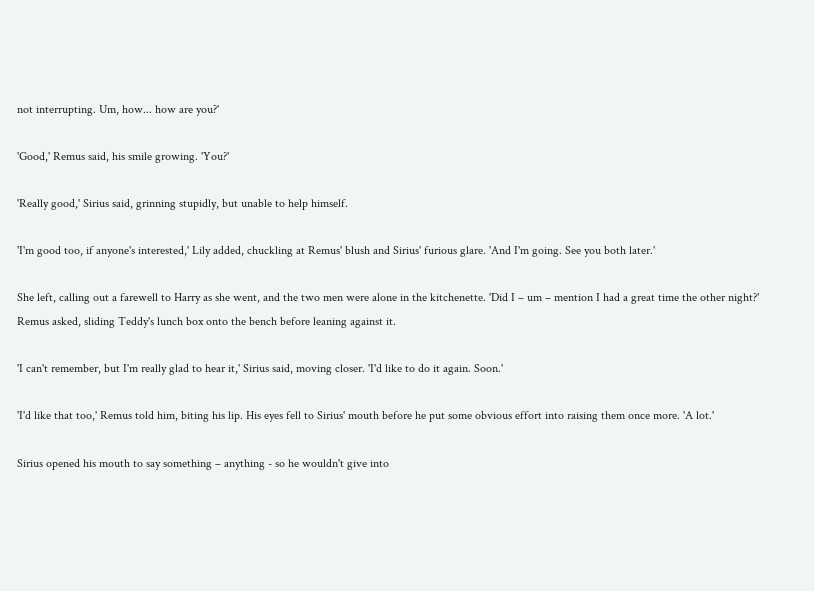not interrupting. Um, how... how are you?'

'Good,' Remus said, his smile growing. 'You?'

'Really good,' Sirius said, grinning stupidly, but unable to help himself.

'I'm good too, if anyone's interested,' Lily added, chuckling at Remus' blush and Sirius' furious glare. 'And I'm going. See you both later.'

She left, calling out a farewell to Harry as she went, and the two men were alone in the kitchenette. 'Did I – um – mention I had a great time the other night?' Remus asked, sliding Teddy's lunch box onto the bench before leaning against it.

'I can't remember, but I'm really glad to hear it,' Sirius said, moving closer. 'I'd like to do it again. Soon.'

'I'd like that too,' Remus told him, biting his lip. His eyes fell to Sirius' mouth before he put some obvious effort into raising them once more. 'A lot.'

Sirius opened his mouth to say something – anything - so he wouldn't give into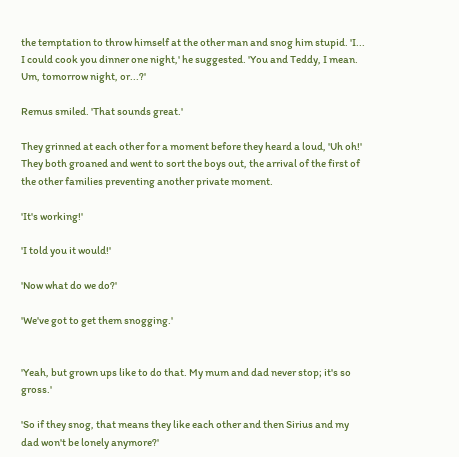the temptation to throw himself at the other man and snog him stupid. 'I... I could cook you dinner one night,' he suggested. 'You and Teddy, I mean. Um, tomorrow night, or...?'

Remus smiled. 'That sounds great.'

They grinned at each other for a moment before they heard a loud, 'Uh oh!' They both groaned and went to sort the boys out, the arrival of the first of the other families preventing another private moment.

'It's working!'

'I told you it would!'

'Now what do we do?'

'We've got to get them snogging.'


'Yeah, but grown ups like to do that. My mum and dad never stop; it's so gross.'

'So if they snog, that means they like each other and then Sirius and my dad won't be lonely anymore?'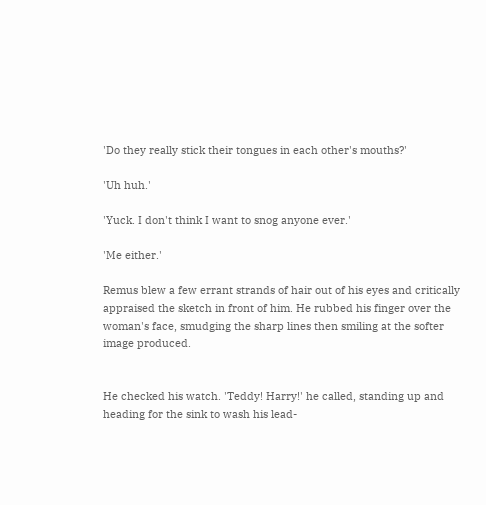'Do they really stick their tongues in each other's mouths?'

'Uh huh.'

'Yuck. I don't think I want to snog anyone ever.'

'Me either.'

Remus blew a few errant strands of hair out of his eyes and critically appraised the sketch in front of him. He rubbed his finger over the woman's face, smudging the sharp lines then smiling at the softer image produced.


He checked his watch. 'Teddy! Harry!' he called, standing up and heading for the sink to wash his lead-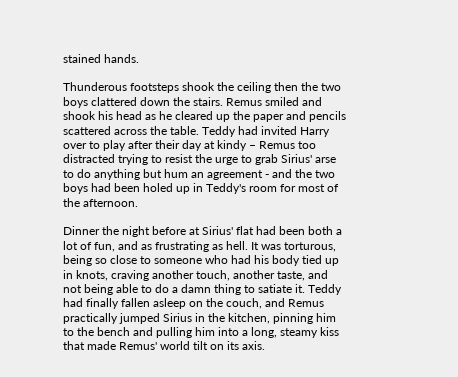stained hands.

Thunderous footsteps shook the ceiling then the two boys clattered down the stairs. Remus smiled and shook his head as he cleared up the paper and pencils scattered across the table. Teddy had invited Harry over to play after their day at kindy – Remus too distracted trying to resist the urge to grab Sirius' arse to do anything but hum an agreement - and the two boys had been holed up in Teddy's room for most of the afternoon.

Dinner the night before at Sirius' flat had been both a lot of fun, and as frustrating as hell. It was torturous, being so close to someone who had his body tied up in knots, craving another touch, another taste, and not being able to do a damn thing to satiate it. Teddy had finally fallen asleep on the couch, and Remus practically jumped Sirius in the kitchen, pinning him to the bench and pulling him into a long, steamy kiss that made Remus' world tilt on its axis.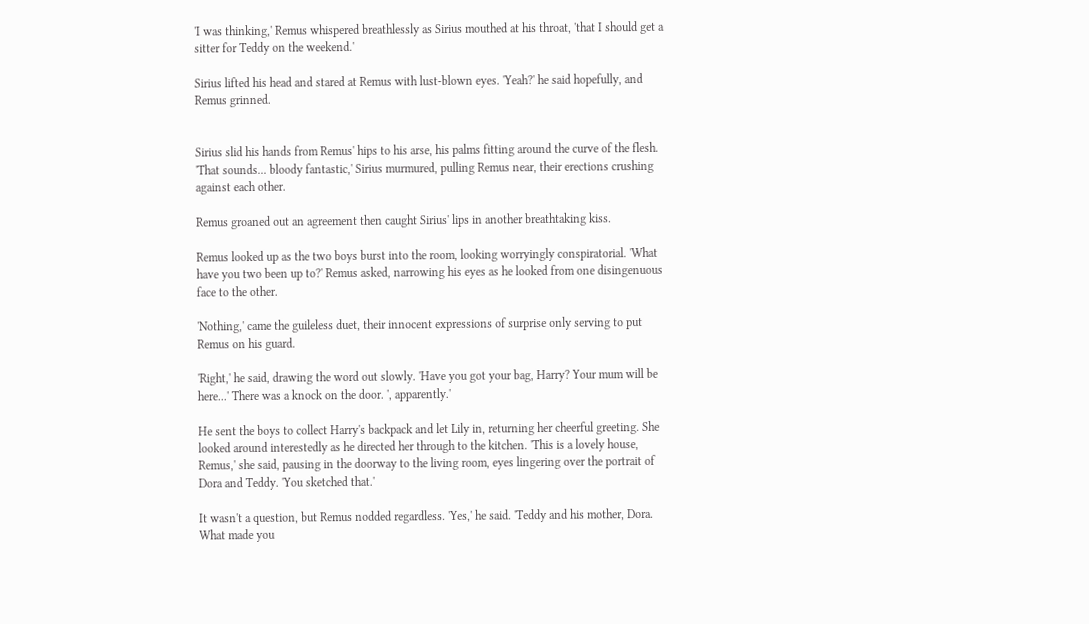'I was thinking,' Remus whispered breathlessly as Sirius mouthed at his throat, 'that I should get a sitter for Teddy on the weekend.'

Sirius lifted his head and stared at Remus with lust-blown eyes. 'Yeah?' he said hopefully, and Remus grinned.


Sirius slid his hands from Remus' hips to his arse, his palms fitting around the curve of the flesh. 'That sounds... bloody fantastic,' Sirius murmured, pulling Remus near, their erections crushing against each other.

Remus groaned out an agreement then caught Sirius' lips in another breathtaking kiss.

Remus looked up as the two boys burst into the room, looking worryingly conspiratorial. 'What have you two been up to?' Remus asked, narrowing his eyes as he looked from one disingenuous face to the other.

'Nothing,' came the guileless duet, their innocent expressions of surprise only serving to put Remus on his guard.

'Right,' he said, drawing the word out slowly. 'Have you got your bag, Harry? Your mum will be here...' There was a knock on the door. ', apparently.'

He sent the boys to collect Harry's backpack and let Lily in, returning her cheerful greeting. She looked around interestedly as he directed her through to the kitchen. 'This is a lovely house, Remus,' she said, pausing in the doorway to the living room, eyes lingering over the portrait of Dora and Teddy. 'You sketched that.'

It wasn't a question, but Remus nodded regardless. 'Yes,' he said. 'Teddy and his mother, Dora. What made you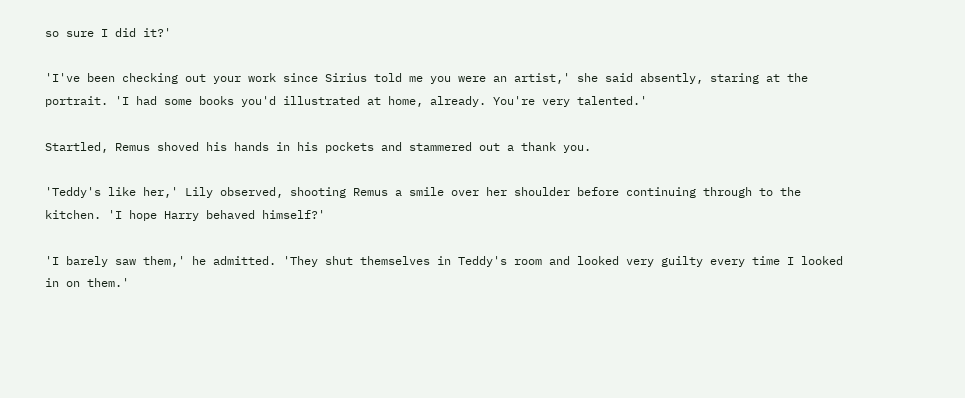so sure I did it?'

'I've been checking out your work since Sirius told me you were an artist,' she said absently, staring at the portrait. 'I had some books you'd illustrated at home, already. You're very talented.'

Startled, Remus shoved his hands in his pockets and stammered out a thank you.

'Teddy's like her,' Lily observed, shooting Remus a smile over her shoulder before continuing through to the kitchen. 'I hope Harry behaved himself?'

'I barely saw them,' he admitted. 'They shut themselves in Teddy's room and looked very guilty every time I looked in on them.'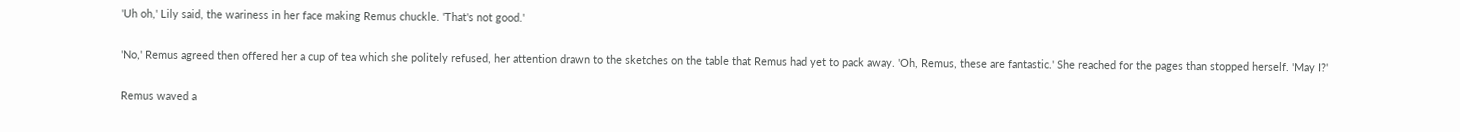'Uh oh,' Lily said, the wariness in her face making Remus chuckle. 'That's not good.'

'No,' Remus agreed then offered her a cup of tea which she politely refused, her attention drawn to the sketches on the table that Remus had yet to pack away. 'Oh, Remus, these are fantastic.' She reached for the pages than stopped herself. 'May I?'

Remus waved a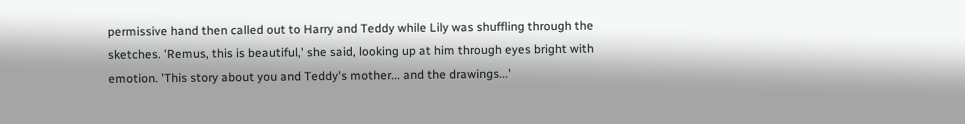permissive hand then called out to Harry and Teddy while Lily was shuffling through the sketches. 'Remus, this is beautiful,' she said, looking up at him through eyes bright with emotion. 'This story about you and Teddy's mother... and the drawings...'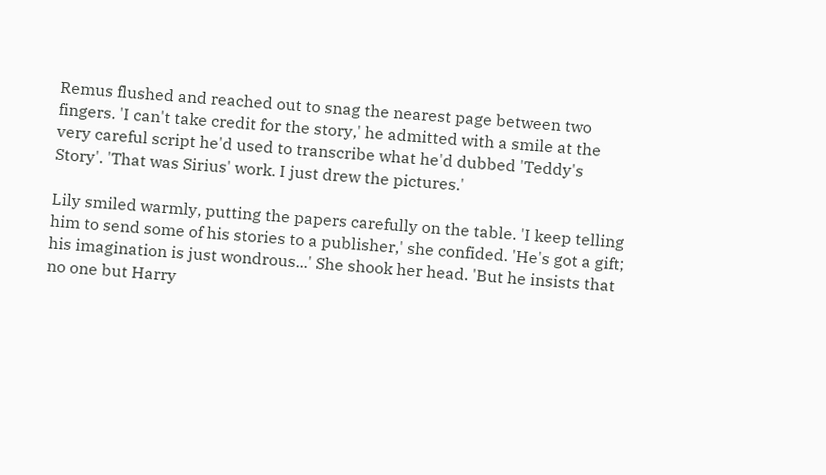Remus flushed and reached out to snag the nearest page between two fingers. 'I can't take credit for the story,' he admitted with a smile at the very careful script he'd used to transcribe what he'd dubbed 'Teddy's Story'. 'That was Sirius' work. I just drew the pictures.'

Lily smiled warmly, putting the papers carefully on the table. 'I keep telling him to send some of his stories to a publisher,' she confided. 'He's got a gift; his imagination is just wondrous...' She shook her head. 'But he insists that no one but Harry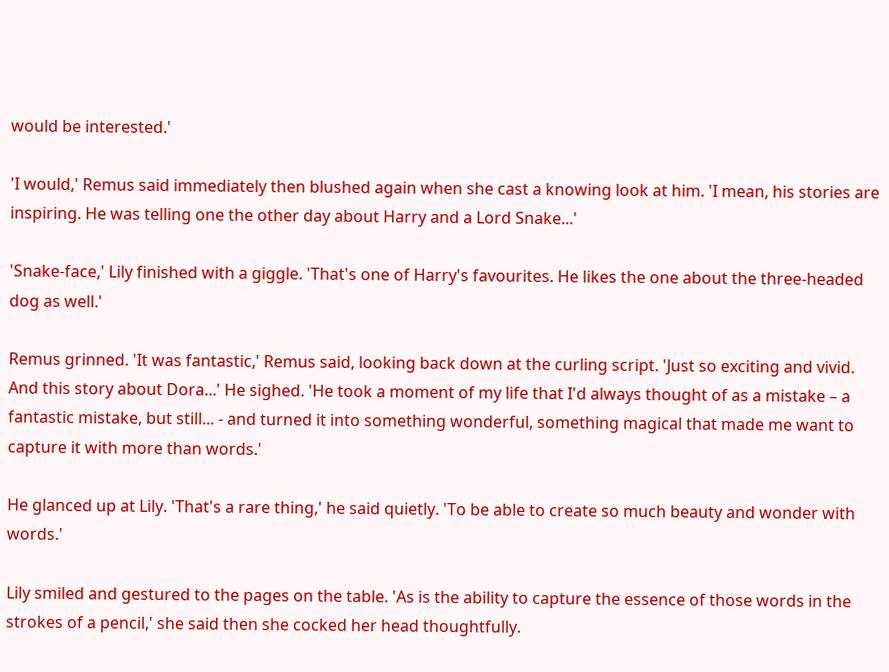would be interested.'

'I would,' Remus said immediately then blushed again when she cast a knowing look at him. 'I mean, his stories are inspiring. He was telling one the other day about Harry and a Lord Snake...'

'Snake-face,' Lily finished with a giggle. 'That's one of Harry's favourites. He likes the one about the three-headed dog as well.'

Remus grinned. 'It was fantastic,' Remus said, looking back down at the curling script. 'Just so exciting and vivid. And this story about Dora...' He sighed. 'He took a moment of my life that I'd always thought of as a mistake – a fantastic mistake, but still... - and turned it into something wonderful, something magical that made me want to capture it with more than words.'

He glanced up at Lily. 'That's a rare thing,' he said quietly. 'To be able to create so much beauty and wonder with words.'

Lily smiled and gestured to the pages on the table. 'As is the ability to capture the essence of those words in the strokes of a pencil,' she said then she cocked her head thoughtfully.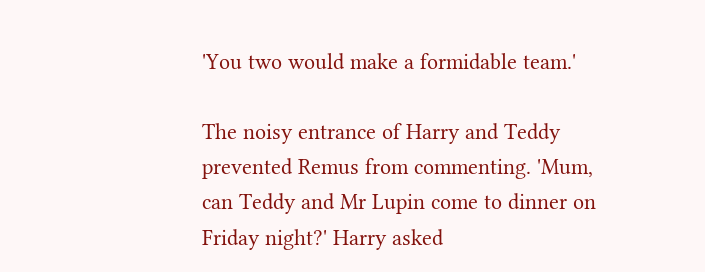'You two would make a formidable team.'

The noisy entrance of Harry and Teddy prevented Remus from commenting. 'Mum, can Teddy and Mr Lupin come to dinner on Friday night?' Harry asked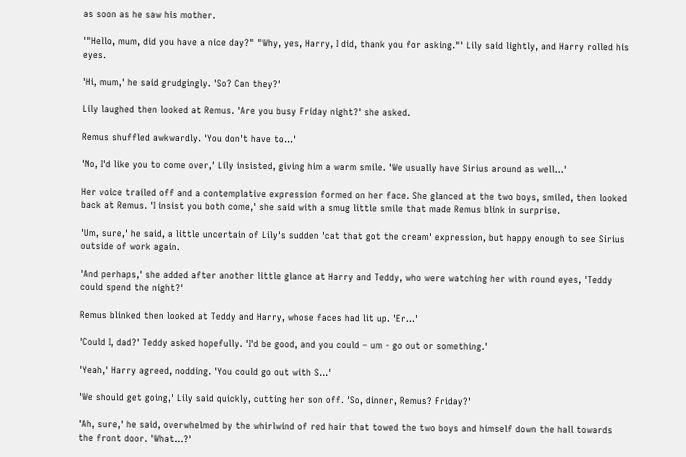as soon as he saw his mother.

'"Hello, mum, did you have a nice day?" "Why, yes, Harry, I did, thank you for asking."' Lily said lightly, and Harry rolled his eyes.

'Hi, mum,' he said grudgingly. 'So? Can they?'

Lily laughed then looked at Remus. 'Are you busy Friday night?' she asked.

Remus shuffled awkwardly. 'You don't have to...'

'No, I'd like you to come over,' Lily insisted, giving him a warm smile. 'We usually have Sirius around as well...'

Her voice trailed off and a contemplative expression formed on her face. She glanced at the two boys, smiled, then looked back at Remus. 'I insist you both come,' she said with a smug little smile that made Remus blink in surprise.

'Um, sure,' he said, a little uncertain of Lily's sudden 'cat that got the cream' expression, but happy enough to see Sirius outside of work again.

'And perhaps,' she added after another little glance at Harry and Teddy, who were watching her with round eyes, 'Teddy could spend the night?'

Remus blinked then looked at Teddy and Harry, whose faces had lit up. 'Er...'

'Could I, dad?' Teddy asked hopefully. 'I'd be good, and you could – um - go out or something.'

'Yeah,' Harry agreed, nodding. 'You could go out with S...'

'We should get going,' Lily said quickly, cutting her son off. 'So, dinner, Remus? Friday?'

'Ah, sure,' he said, overwhelmed by the whirlwind of red hair that towed the two boys and himself down the hall towards the front door. 'What...?'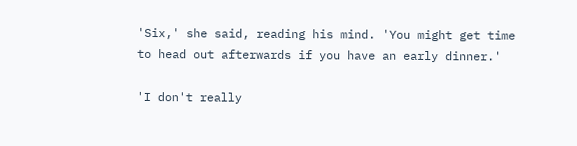'Six,' she said, reading his mind. 'You might get time to head out afterwards if you have an early dinner.'

'I don't really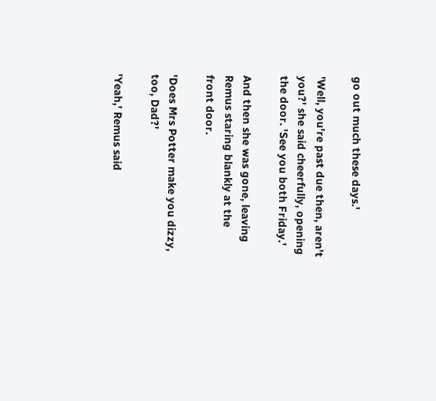go out much these days.'

'Well, you're past due then, aren't you?' she said cheerfully, opening the door. 'See you both Friday.'

And then she was gone, leaving Remus staring blankly at the front door.

'Does Mrs Potter make you dizzy, too, Dad?'

'Yeah,' Remus said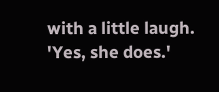with a little laugh. 'Yes, she does.'